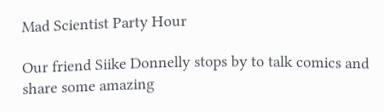Mad Scientist Party Hour

Our friend Siike Donnelly stops by to talk comics and share some amazing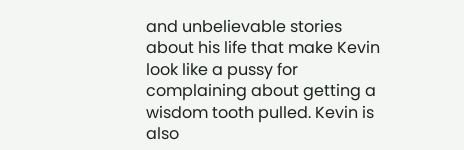and unbelievable stories about his life that make Kevin look like a pussy for complaining about getting a wisdom tooth pulled. Kevin is also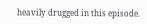heavily drugged in this episode.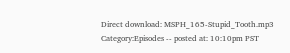Direct download: MSPH_165-Stupid_Tooth.mp3
Category:Episodes -- posted at: 10:10pm PST